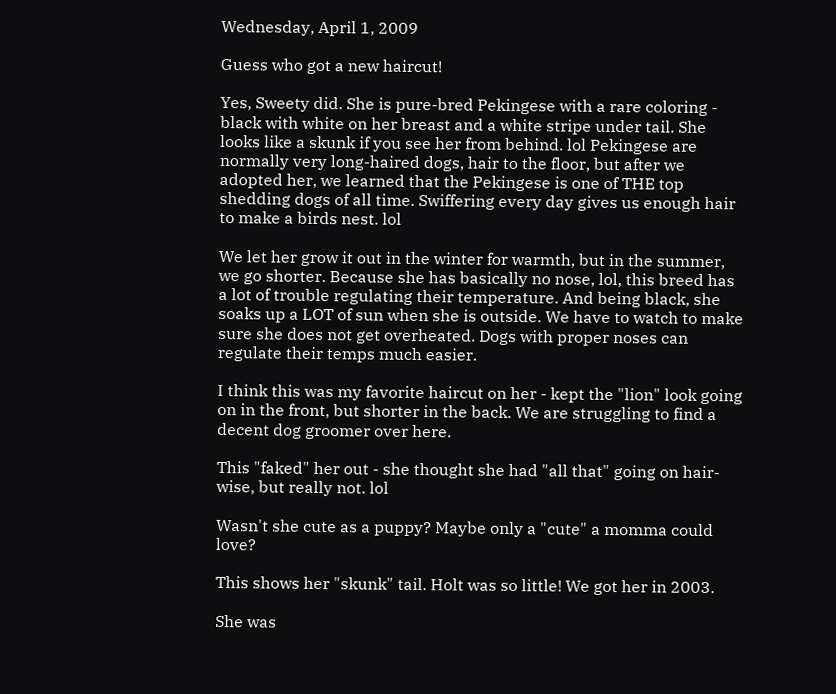Wednesday, April 1, 2009

Guess who got a new haircut!

Yes, Sweety did. She is pure-bred Pekingese with a rare coloring - black with white on her breast and a white stripe under tail. She looks like a skunk if you see her from behind. lol Pekingese are normally very long-haired dogs, hair to the floor, but after we adopted her, we learned that the Pekingese is one of THE top shedding dogs of all time. Swiffering every day gives us enough hair to make a birds nest. lol

We let her grow it out in the winter for warmth, but in the summer, we go shorter. Because she has basically no nose, lol, this breed has a lot of trouble regulating their temperature. And being black, she soaks up a LOT of sun when she is outside. We have to watch to make sure she does not get overheated. Dogs with proper noses can regulate their temps much easier.

I think this was my favorite haircut on her - kept the "lion" look going on in the front, but shorter in the back. We are struggling to find a decent dog groomer over here.

This "faked" her out - she thought she had "all that" going on hair-wise, but really not. lol

Wasn't she cute as a puppy? Maybe only a "cute" a momma could love?

This shows her "skunk" tail. Holt was so little! We got her in 2003.

She was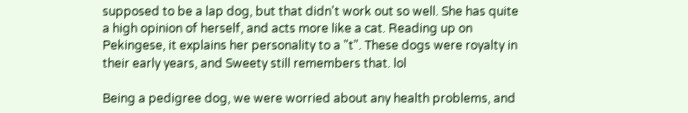supposed to be a lap dog, but that didn't work out so well. She has quite a high opinion of herself, and acts more like a cat. Reading up on Pekingese, it explains her personality to a "t". These dogs were royalty in their early years, and Sweety still remembers that. lol

Being a pedigree dog, we were worried about any health problems, and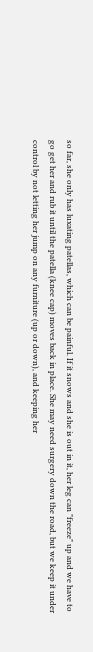so far, she only has luxating patellas, which can be painful. If it snows and she is out in it, her leg can "freeze" up and we have to go get her and rub it until the patella (knee cap) moves back in place. She may need surgery down the road, but we keep it under control by not letting her jump on any furniture (up or down), and keeping her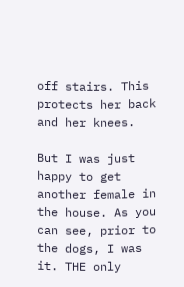off stairs. This protects her back and her knees.

But I was just happy to get another female in the house. As you can see, prior to the dogs, I was it. THE only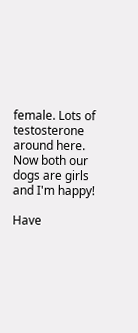female. Lots of testosterone around here. Now both our dogs are girls and I'm happy!

Have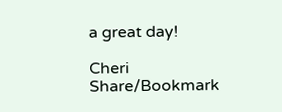a great day!

Cheri Share/Bookmark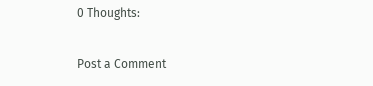0 Thoughts:

Post a Comment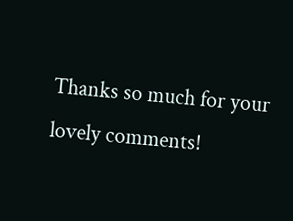Thanks so much for your lovely comments!